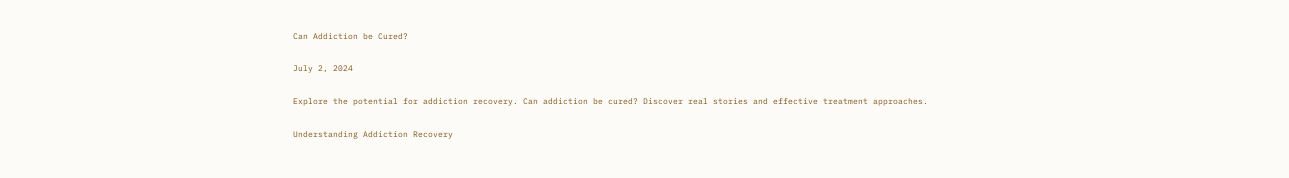Can Addiction be Cured?

July 2, 2024

Explore the potential for addiction recovery. Can addiction be cured? Discover real stories and effective treatment approaches.

Understanding Addiction Recovery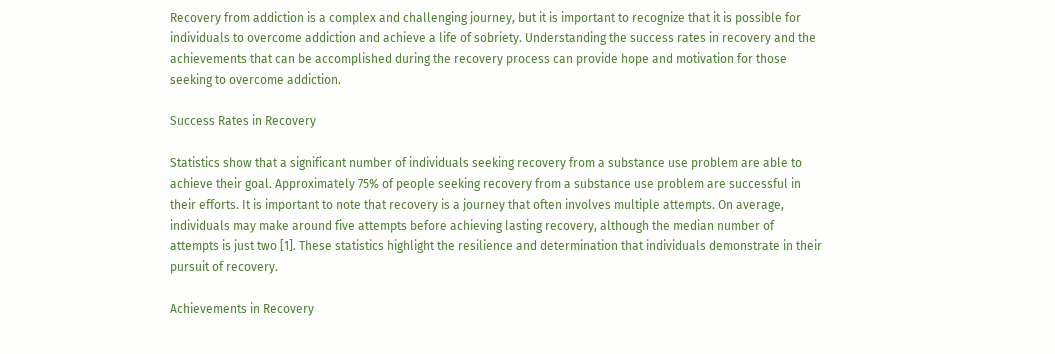Recovery from addiction is a complex and challenging journey, but it is important to recognize that it is possible for individuals to overcome addiction and achieve a life of sobriety. Understanding the success rates in recovery and the achievements that can be accomplished during the recovery process can provide hope and motivation for those seeking to overcome addiction.

Success Rates in Recovery

Statistics show that a significant number of individuals seeking recovery from a substance use problem are able to achieve their goal. Approximately 75% of people seeking recovery from a substance use problem are successful in their efforts. It is important to note that recovery is a journey that often involves multiple attempts. On average, individuals may make around five attempts before achieving lasting recovery, although the median number of attempts is just two [1]. These statistics highlight the resilience and determination that individuals demonstrate in their pursuit of recovery.

Achievements in Recovery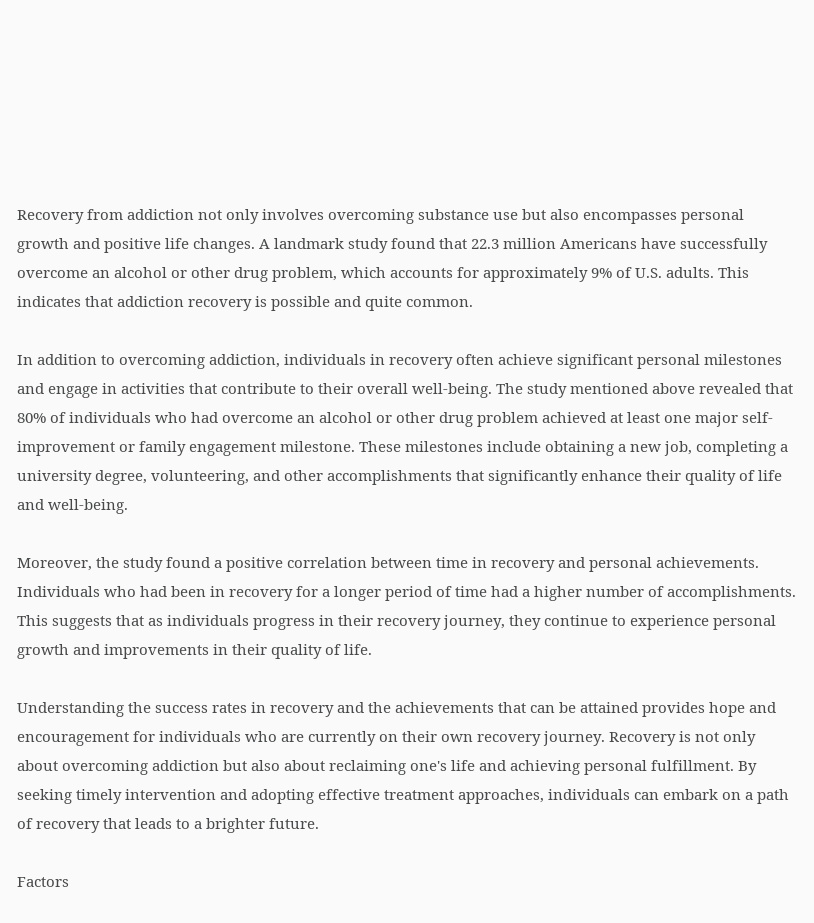Recovery from addiction not only involves overcoming substance use but also encompasses personal growth and positive life changes. A landmark study found that 22.3 million Americans have successfully overcome an alcohol or other drug problem, which accounts for approximately 9% of U.S. adults. This indicates that addiction recovery is possible and quite common.

In addition to overcoming addiction, individuals in recovery often achieve significant personal milestones and engage in activities that contribute to their overall well-being. The study mentioned above revealed that 80% of individuals who had overcome an alcohol or other drug problem achieved at least one major self-improvement or family engagement milestone. These milestones include obtaining a new job, completing a university degree, volunteering, and other accomplishments that significantly enhance their quality of life and well-being.

Moreover, the study found a positive correlation between time in recovery and personal achievements. Individuals who had been in recovery for a longer period of time had a higher number of accomplishments. This suggests that as individuals progress in their recovery journey, they continue to experience personal growth and improvements in their quality of life.

Understanding the success rates in recovery and the achievements that can be attained provides hope and encouragement for individuals who are currently on their own recovery journey. Recovery is not only about overcoming addiction but also about reclaiming one's life and achieving personal fulfillment. By seeking timely intervention and adopting effective treatment approaches, individuals can embark on a path of recovery that leads to a brighter future.

Factors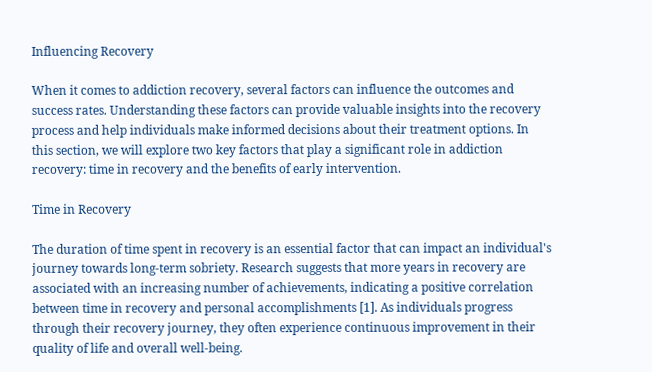Influencing Recovery

When it comes to addiction recovery, several factors can influence the outcomes and success rates. Understanding these factors can provide valuable insights into the recovery process and help individuals make informed decisions about their treatment options. In this section, we will explore two key factors that play a significant role in addiction recovery: time in recovery and the benefits of early intervention.

Time in Recovery

The duration of time spent in recovery is an essential factor that can impact an individual's journey towards long-term sobriety. Research suggests that more years in recovery are associated with an increasing number of achievements, indicating a positive correlation between time in recovery and personal accomplishments [1]. As individuals progress through their recovery journey, they often experience continuous improvement in their quality of life and overall well-being.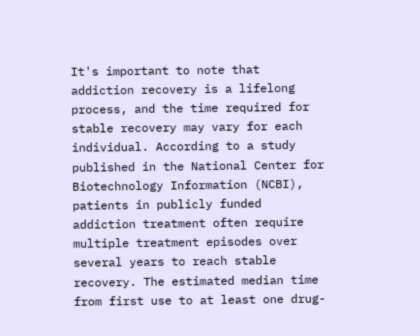It's important to note that addiction recovery is a lifelong process, and the time required for stable recovery may vary for each individual. According to a study published in the National Center for Biotechnology Information (NCBI), patients in publicly funded addiction treatment often require multiple treatment episodes over several years to reach stable recovery. The estimated median time from first use to at least one drug-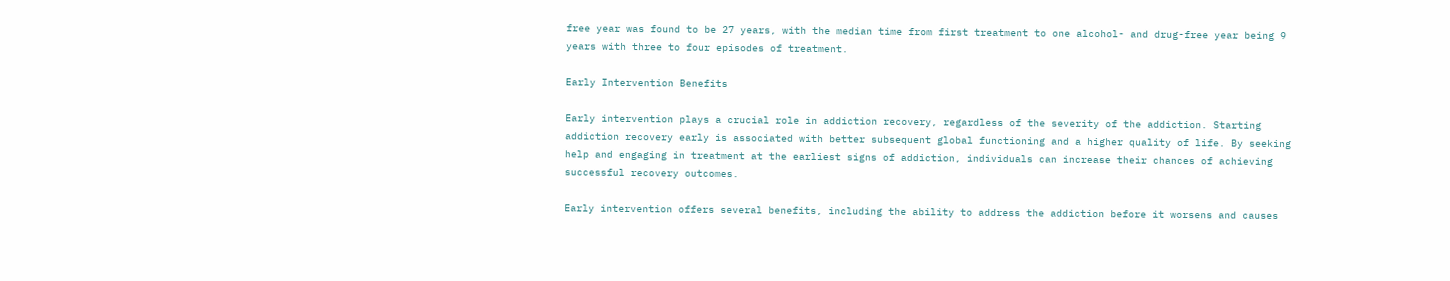free year was found to be 27 years, with the median time from first treatment to one alcohol- and drug-free year being 9 years with three to four episodes of treatment.

Early Intervention Benefits

Early intervention plays a crucial role in addiction recovery, regardless of the severity of the addiction. Starting addiction recovery early is associated with better subsequent global functioning and a higher quality of life. By seeking help and engaging in treatment at the earliest signs of addiction, individuals can increase their chances of achieving successful recovery outcomes.

Early intervention offers several benefits, including the ability to address the addiction before it worsens and causes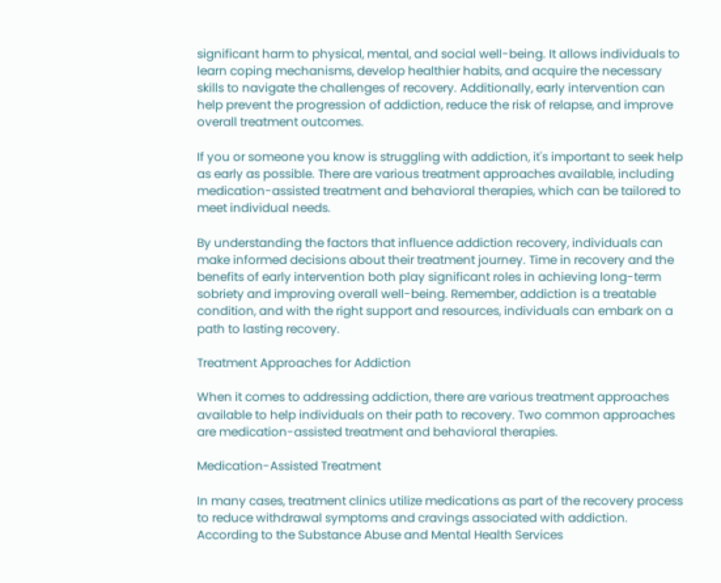significant harm to physical, mental, and social well-being. It allows individuals to learn coping mechanisms, develop healthier habits, and acquire the necessary skills to navigate the challenges of recovery. Additionally, early intervention can help prevent the progression of addiction, reduce the risk of relapse, and improve overall treatment outcomes.

If you or someone you know is struggling with addiction, it's important to seek help as early as possible. There are various treatment approaches available, including medication-assisted treatment and behavioral therapies, which can be tailored to meet individual needs.

By understanding the factors that influence addiction recovery, individuals can make informed decisions about their treatment journey. Time in recovery and the benefits of early intervention both play significant roles in achieving long-term sobriety and improving overall well-being. Remember, addiction is a treatable condition, and with the right support and resources, individuals can embark on a path to lasting recovery.

Treatment Approaches for Addiction

When it comes to addressing addiction, there are various treatment approaches available to help individuals on their path to recovery. Two common approaches are medication-assisted treatment and behavioral therapies.

Medication-Assisted Treatment

In many cases, treatment clinics utilize medications as part of the recovery process to reduce withdrawal symptoms and cravings associated with addiction. According to the Substance Abuse and Mental Health Services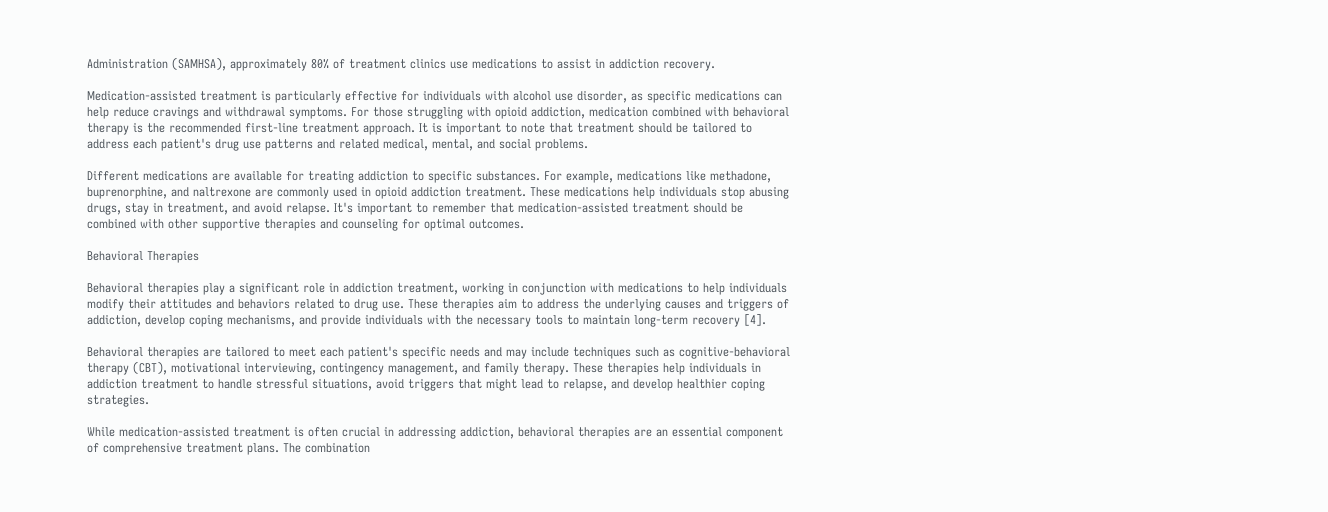Administration (SAMHSA), approximately 80% of treatment clinics use medications to assist in addiction recovery.

Medication-assisted treatment is particularly effective for individuals with alcohol use disorder, as specific medications can help reduce cravings and withdrawal symptoms. For those struggling with opioid addiction, medication combined with behavioral therapy is the recommended first-line treatment approach. It is important to note that treatment should be tailored to address each patient's drug use patterns and related medical, mental, and social problems.

Different medications are available for treating addiction to specific substances. For example, medications like methadone, buprenorphine, and naltrexone are commonly used in opioid addiction treatment. These medications help individuals stop abusing drugs, stay in treatment, and avoid relapse. It's important to remember that medication-assisted treatment should be combined with other supportive therapies and counseling for optimal outcomes.

Behavioral Therapies

Behavioral therapies play a significant role in addiction treatment, working in conjunction with medications to help individuals modify their attitudes and behaviors related to drug use. These therapies aim to address the underlying causes and triggers of addiction, develop coping mechanisms, and provide individuals with the necessary tools to maintain long-term recovery [4].

Behavioral therapies are tailored to meet each patient's specific needs and may include techniques such as cognitive-behavioral therapy (CBT), motivational interviewing, contingency management, and family therapy. These therapies help individuals in addiction treatment to handle stressful situations, avoid triggers that might lead to relapse, and develop healthier coping strategies.

While medication-assisted treatment is often crucial in addressing addiction, behavioral therapies are an essential component of comprehensive treatment plans. The combination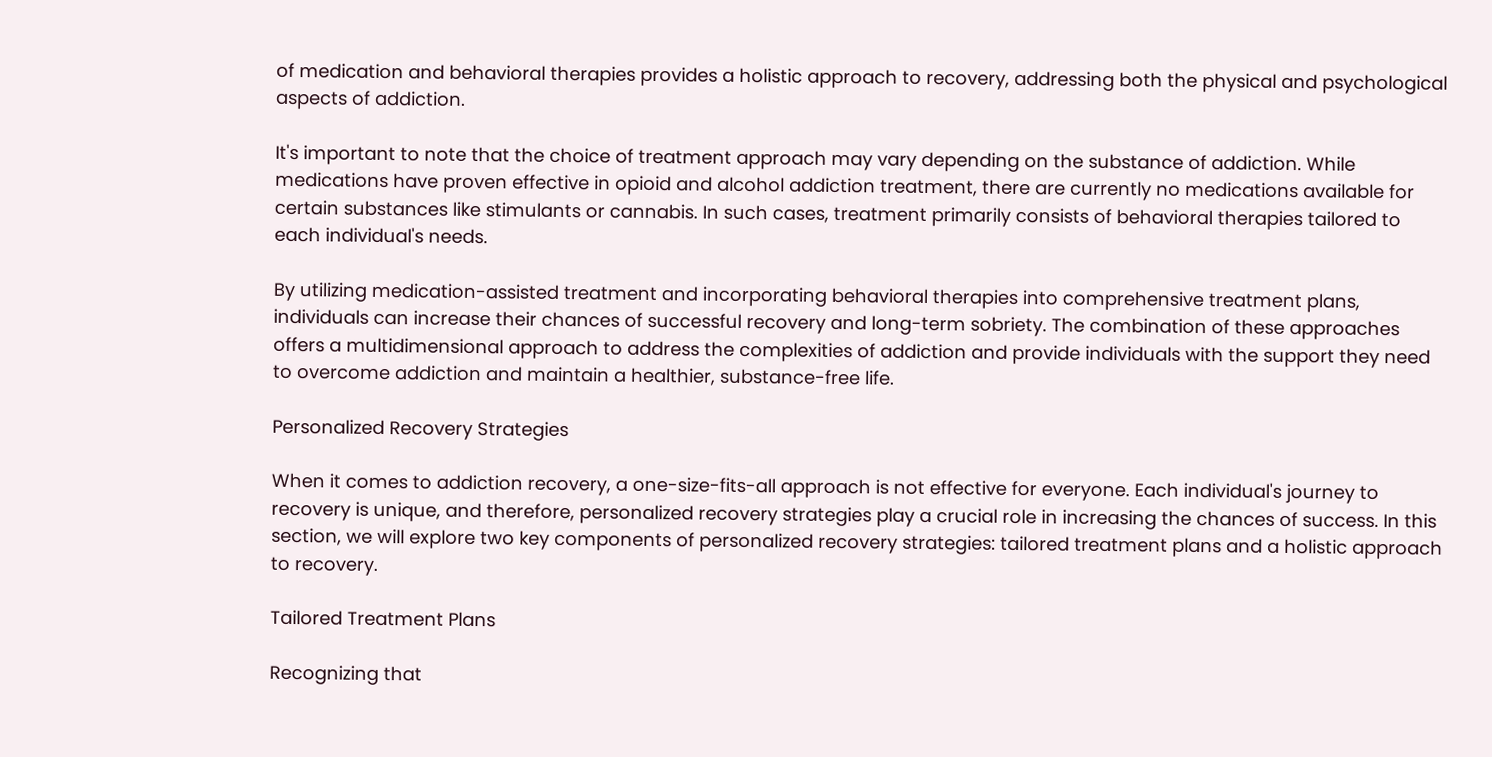of medication and behavioral therapies provides a holistic approach to recovery, addressing both the physical and psychological aspects of addiction.

It's important to note that the choice of treatment approach may vary depending on the substance of addiction. While medications have proven effective in opioid and alcohol addiction treatment, there are currently no medications available for certain substances like stimulants or cannabis. In such cases, treatment primarily consists of behavioral therapies tailored to each individual's needs.

By utilizing medication-assisted treatment and incorporating behavioral therapies into comprehensive treatment plans, individuals can increase their chances of successful recovery and long-term sobriety. The combination of these approaches offers a multidimensional approach to address the complexities of addiction and provide individuals with the support they need to overcome addiction and maintain a healthier, substance-free life.

Personalized Recovery Strategies

When it comes to addiction recovery, a one-size-fits-all approach is not effective for everyone. Each individual's journey to recovery is unique, and therefore, personalized recovery strategies play a crucial role in increasing the chances of success. In this section, we will explore two key components of personalized recovery strategies: tailored treatment plans and a holistic approach to recovery.

Tailored Treatment Plans

Recognizing that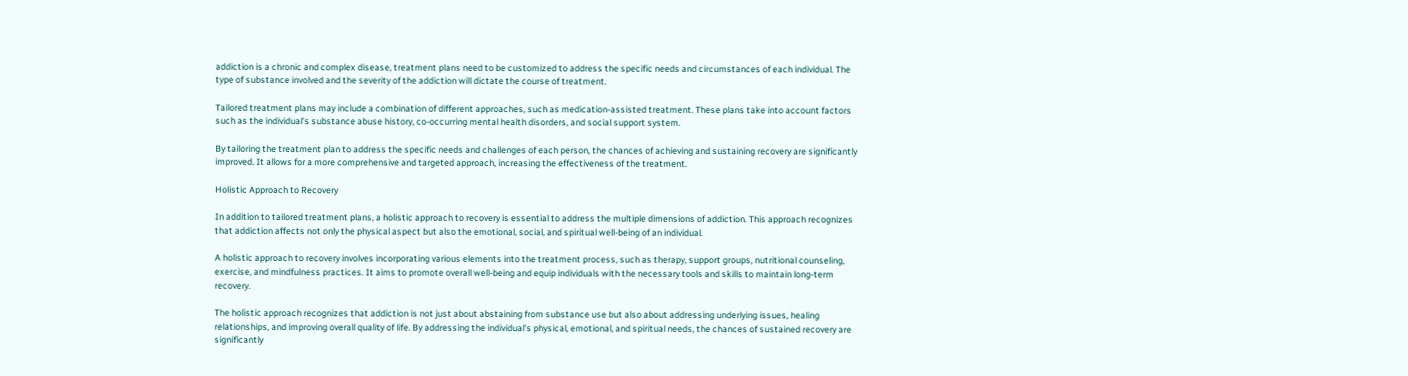addiction is a chronic and complex disease, treatment plans need to be customized to address the specific needs and circumstances of each individual. The type of substance involved and the severity of the addiction will dictate the course of treatment.

Tailored treatment plans may include a combination of different approaches, such as medication-assisted treatment. These plans take into account factors such as the individual's substance abuse history, co-occurring mental health disorders, and social support system.

By tailoring the treatment plan to address the specific needs and challenges of each person, the chances of achieving and sustaining recovery are significantly improved. It allows for a more comprehensive and targeted approach, increasing the effectiveness of the treatment.

Holistic Approach to Recovery

In addition to tailored treatment plans, a holistic approach to recovery is essential to address the multiple dimensions of addiction. This approach recognizes that addiction affects not only the physical aspect but also the emotional, social, and spiritual well-being of an individual.

A holistic approach to recovery involves incorporating various elements into the treatment process, such as therapy, support groups, nutritional counseling, exercise, and mindfulness practices. It aims to promote overall well-being and equip individuals with the necessary tools and skills to maintain long-term recovery.

The holistic approach recognizes that addiction is not just about abstaining from substance use but also about addressing underlying issues, healing relationships, and improving overall quality of life. By addressing the individual's physical, emotional, and spiritual needs, the chances of sustained recovery are significantly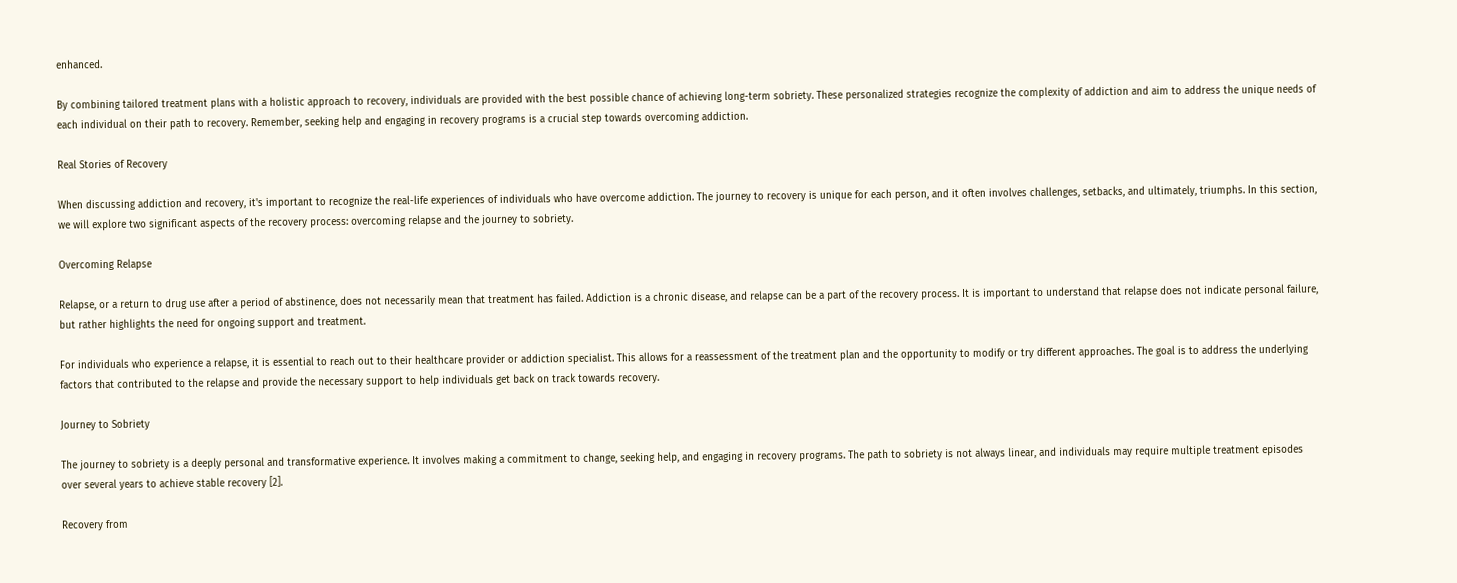enhanced.

By combining tailored treatment plans with a holistic approach to recovery, individuals are provided with the best possible chance of achieving long-term sobriety. These personalized strategies recognize the complexity of addiction and aim to address the unique needs of each individual on their path to recovery. Remember, seeking help and engaging in recovery programs is a crucial step towards overcoming addiction.

Real Stories of Recovery

When discussing addiction and recovery, it's important to recognize the real-life experiences of individuals who have overcome addiction. The journey to recovery is unique for each person, and it often involves challenges, setbacks, and ultimately, triumphs. In this section, we will explore two significant aspects of the recovery process: overcoming relapse and the journey to sobriety.

Overcoming Relapse

Relapse, or a return to drug use after a period of abstinence, does not necessarily mean that treatment has failed. Addiction is a chronic disease, and relapse can be a part of the recovery process. It is important to understand that relapse does not indicate personal failure, but rather highlights the need for ongoing support and treatment.

For individuals who experience a relapse, it is essential to reach out to their healthcare provider or addiction specialist. This allows for a reassessment of the treatment plan and the opportunity to modify or try different approaches. The goal is to address the underlying factors that contributed to the relapse and provide the necessary support to help individuals get back on track towards recovery.

Journey to Sobriety

The journey to sobriety is a deeply personal and transformative experience. It involves making a commitment to change, seeking help, and engaging in recovery programs. The path to sobriety is not always linear, and individuals may require multiple treatment episodes over several years to achieve stable recovery [2].

Recovery from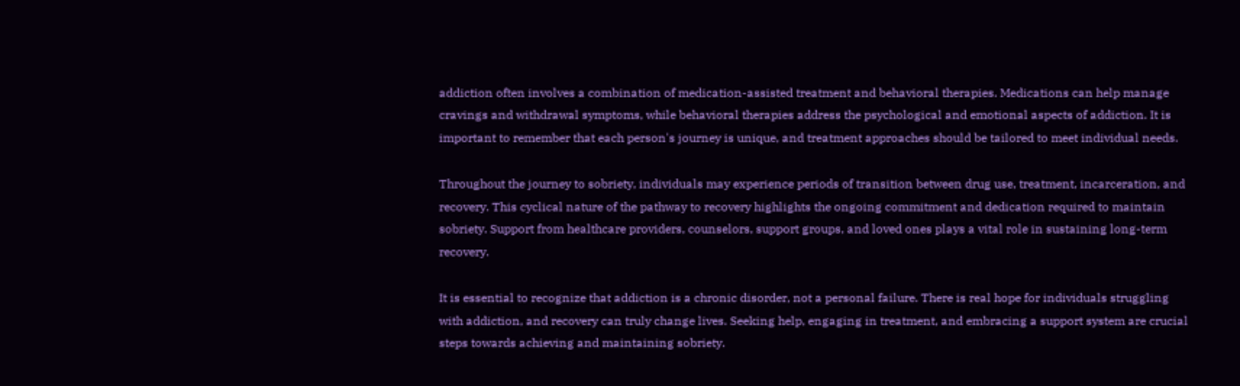addiction often involves a combination of medication-assisted treatment and behavioral therapies. Medications can help manage cravings and withdrawal symptoms, while behavioral therapies address the psychological and emotional aspects of addiction. It is important to remember that each person's journey is unique, and treatment approaches should be tailored to meet individual needs.

Throughout the journey to sobriety, individuals may experience periods of transition between drug use, treatment, incarceration, and recovery. This cyclical nature of the pathway to recovery highlights the ongoing commitment and dedication required to maintain sobriety. Support from healthcare providers, counselors, support groups, and loved ones plays a vital role in sustaining long-term recovery.

It is essential to recognize that addiction is a chronic disorder, not a personal failure. There is real hope for individuals struggling with addiction, and recovery can truly change lives. Seeking help, engaging in treatment, and embracing a support system are crucial steps towards achieving and maintaining sobriety.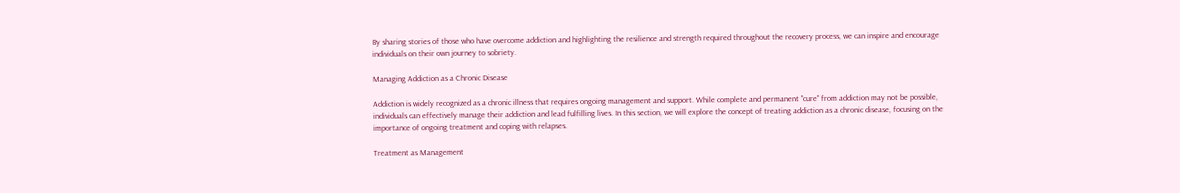By sharing stories of those who have overcome addiction and highlighting the resilience and strength required throughout the recovery process, we can inspire and encourage individuals on their own journey to sobriety.

Managing Addiction as a Chronic Disease

Addiction is widely recognized as a chronic illness that requires ongoing management and support. While complete and permanent "cure" from addiction may not be possible, individuals can effectively manage their addiction and lead fulfilling lives. In this section, we will explore the concept of treating addiction as a chronic disease, focusing on the importance of ongoing treatment and coping with relapses.

Treatment as Management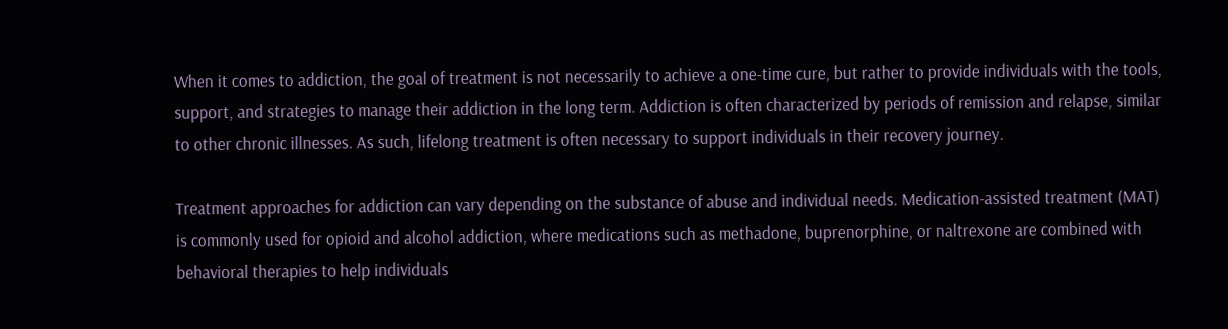When it comes to addiction, the goal of treatment is not necessarily to achieve a one-time cure, but rather to provide individuals with the tools, support, and strategies to manage their addiction in the long term. Addiction is often characterized by periods of remission and relapse, similar to other chronic illnesses. As such, lifelong treatment is often necessary to support individuals in their recovery journey.

Treatment approaches for addiction can vary depending on the substance of abuse and individual needs. Medication-assisted treatment (MAT) is commonly used for opioid and alcohol addiction, where medications such as methadone, buprenorphine, or naltrexone are combined with behavioral therapies to help individuals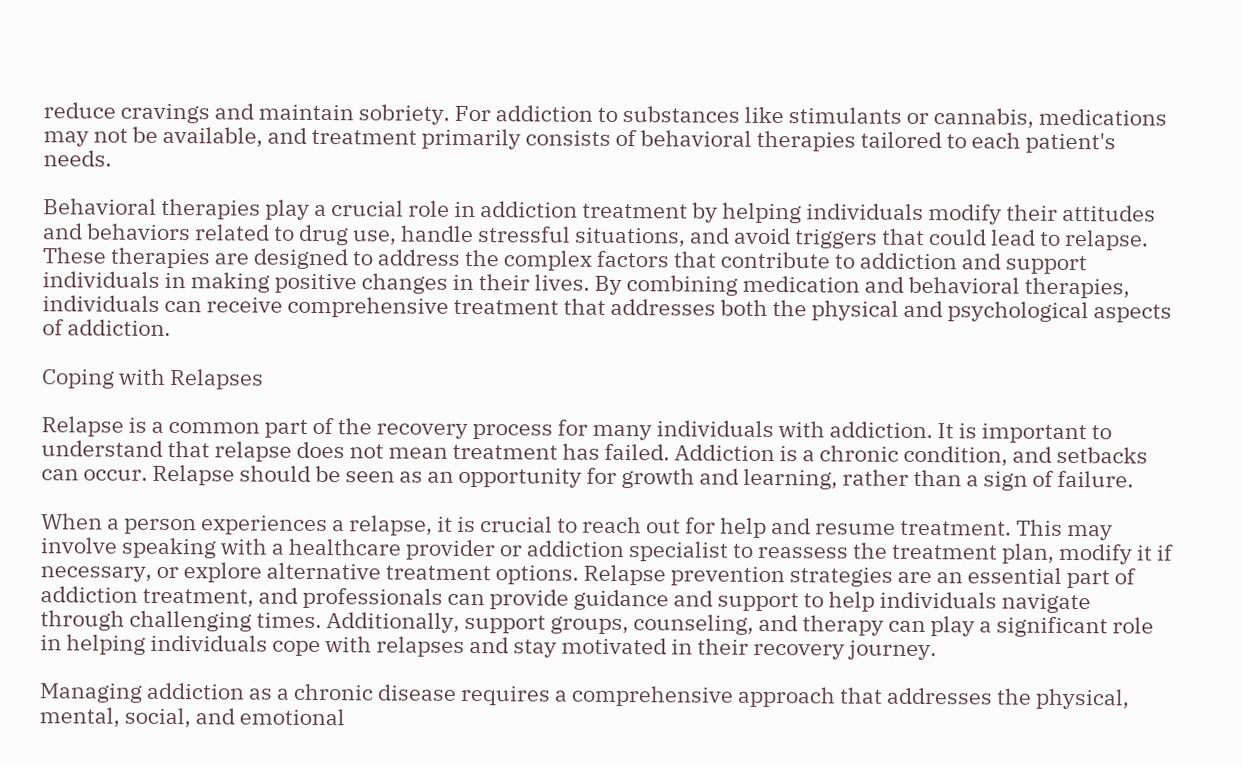reduce cravings and maintain sobriety. For addiction to substances like stimulants or cannabis, medications may not be available, and treatment primarily consists of behavioral therapies tailored to each patient's needs.

Behavioral therapies play a crucial role in addiction treatment by helping individuals modify their attitudes and behaviors related to drug use, handle stressful situations, and avoid triggers that could lead to relapse. These therapies are designed to address the complex factors that contribute to addiction and support individuals in making positive changes in their lives. By combining medication and behavioral therapies, individuals can receive comprehensive treatment that addresses both the physical and psychological aspects of addiction.

Coping with Relapses

Relapse is a common part of the recovery process for many individuals with addiction. It is important to understand that relapse does not mean treatment has failed. Addiction is a chronic condition, and setbacks can occur. Relapse should be seen as an opportunity for growth and learning, rather than a sign of failure.

When a person experiences a relapse, it is crucial to reach out for help and resume treatment. This may involve speaking with a healthcare provider or addiction specialist to reassess the treatment plan, modify it if necessary, or explore alternative treatment options. Relapse prevention strategies are an essential part of addiction treatment, and professionals can provide guidance and support to help individuals navigate through challenging times. Additionally, support groups, counseling, and therapy can play a significant role in helping individuals cope with relapses and stay motivated in their recovery journey.

Managing addiction as a chronic disease requires a comprehensive approach that addresses the physical, mental, social, and emotional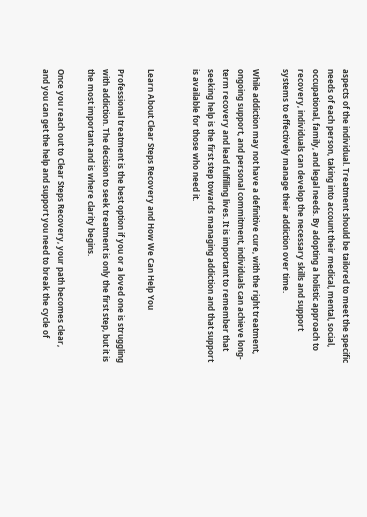aspects of the individual. Treatment should be tailored to meet the specific needs of each person, taking into account their medical, mental, social, occupational, family, and legal needs. By adopting a holistic approach to recovery, individuals can develop the necessary skills and support systems to effectively manage their addiction over time.

While addiction may not have a definitive cure, with the right treatment, ongoing support, and personal commitment, individuals can achieve long-term recovery and lead fulfilling lives. It is important to remember that seeking help is the first step towards managing addiction and that support is available for those who need it.


Learn About Clear Steps Recovery and How We Can Help You

Professional treatment is the best option if you or a loved one is struggling with addiction. The decision to seek treatment is only the first step, but it is the most important and is where clarity begins.

Once you reach out to Clear Steps Recovery, your path becomes clear, and you can get the help and support you need to break the cycle of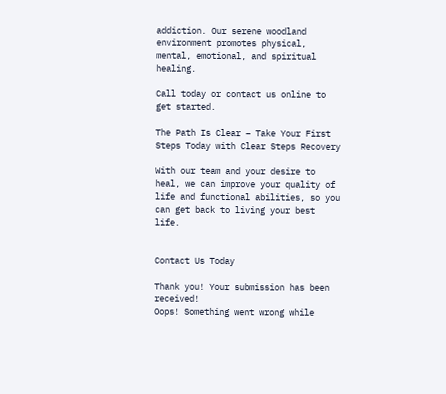addiction. Our serene woodland environment promotes physical, mental, emotional, and spiritual healing.

Call today or contact us online to get started.

The Path Is Clear – Take Your First Steps Today with Clear Steps Recovery

With our team and your desire to heal, we can improve your quality of life and functional abilities, so you can get back to living your best life.


Contact Us Today

Thank you! Your submission has been received!
Oops! Something went wrong while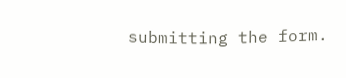submitting the form.